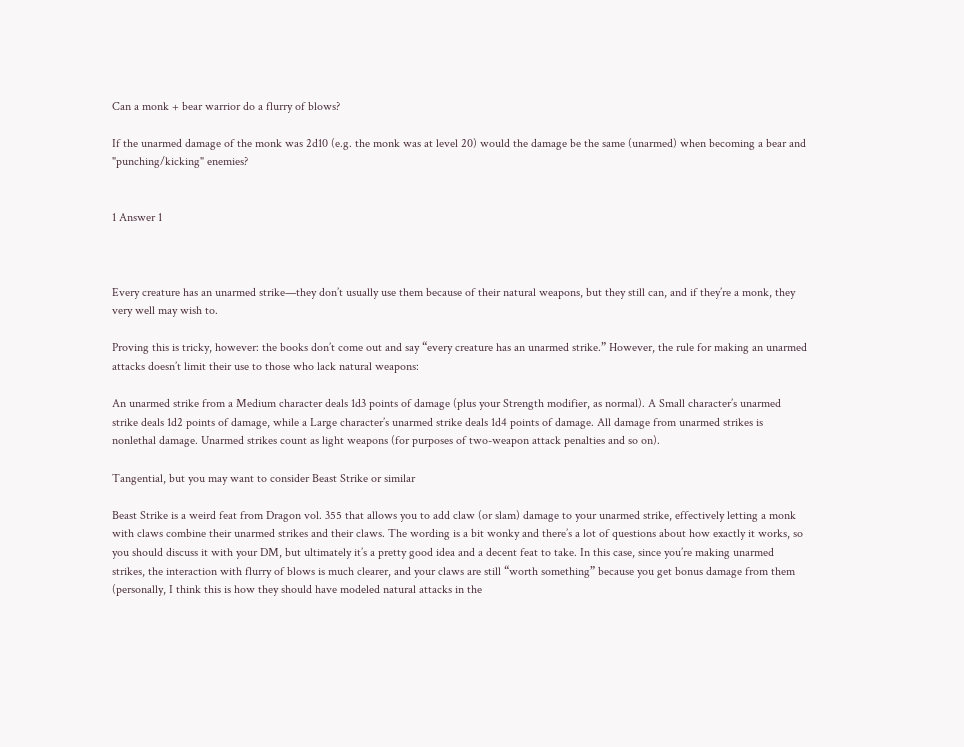Can a monk + bear warrior do a flurry of blows?

If the unarmed damage of the monk was 2d10 (e.g. the monk was at level 20) would the damage be the same (unarmed) when becoming a bear and "punching/kicking" enemies?


1 Answer 1



Every creature has an unarmed strike—they don’t usually use them because of their natural weapons, but they still can, and if they’re a monk, they very well may wish to.

Proving this is tricky, however: the books don’t come out and say “every creature has an unarmed strike.” However, the rule for making an unarmed attacks doesn’t limit their use to those who lack natural weapons:

An unarmed strike from a Medium character deals 1d3 points of damage (plus your Strength modifier, as normal). A Small character’s unarmed strike deals 1d2 points of damage, while a Large character’s unarmed strike deals 1d4 points of damage. All damage from unarmed strikes is nonlethal damage. Unarmed strikes count as light weapons (for purposes of two-weapon attack penalties and so on).

Tangential, but you may want to consider Beast Strike or similar

Beast Strike is a weird feat from Dragon vol. 355 that allows you to add claw (or slam) damage to your unarmed strike, effectively letting a monk with claws combine their unarmed strikes and their claws. The wording is a bit wonky and there’s a lot of questions about how exactly it works, so you should discuss it with your DM, but ultimately it’s a pretty good idea and a decent feat to take. In this case, since you’re making unarmed strikes, the interaction with flurry of blows is much clearer, and your claws are still “worth something” because you get bonus damage from them (personally, I think this is how they should have modeled natural attacks in the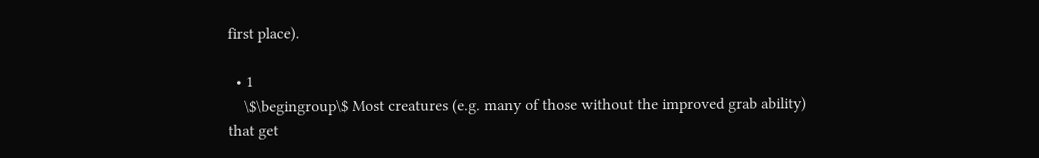first place).

  • 1
    \$\begingroup\$ Most creatures (e.g. many of those without the improved grab ability) that get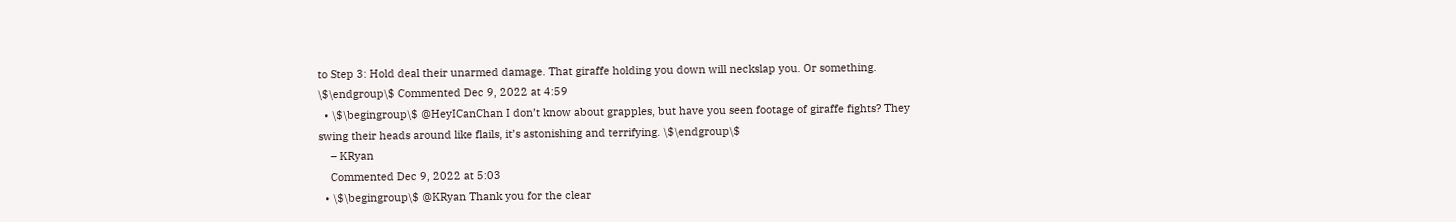to Step 3: Hold deal their unarmed damage. That giraffe holding you down will neckslap you. Or something. \$\endgroup\$ Commented Dec 9, 2022 at 4:59
  • \$\begingroup\$ @HeyICanChan I don’t know about grapples, but have you seen footage of giraffe fights? They swing their heads around like flails, it’s astonishing and terrifying. \$\endgroup\$
    – KRyan
    Commented Dec 9, 2022 at 5:03
  • \$\begingroup\$ @KRyan Thank you for the clear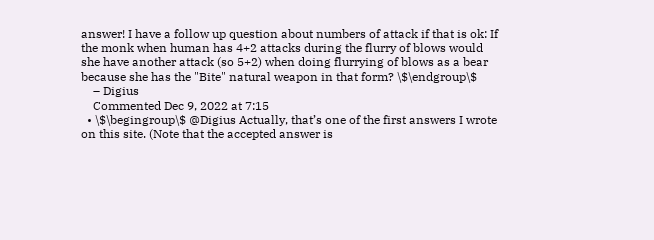answer! I have a follow up question about numbers of attack if that is ok: If the monk when human has 4+2 attacks during the flurry of blows would she have another attack (so 5+2) when doing flurrying of blows as a bear because she has the "Bite" natural weapon in that form? \$\endgroup\$
    – Digius
    Commented Dec 9, 2022 at 7:15
  • \$\begingroup\$ @Digius Actually, that’s one of the first answers I wrote on this site. (Note that the accepted answer is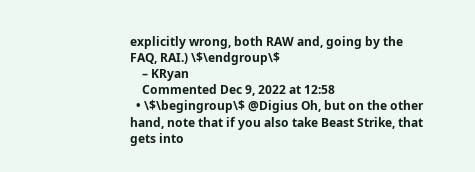explicitly wrong, both RAW and, going by the FAQ, RAI.) \$\endgroup\$
    – KRyan
    Commented Dec 9, 2022 at 12:58
  • \$\begingroup\$ @Digius Oh, but on the other hand, note that if you also take Beast Strike, that gets into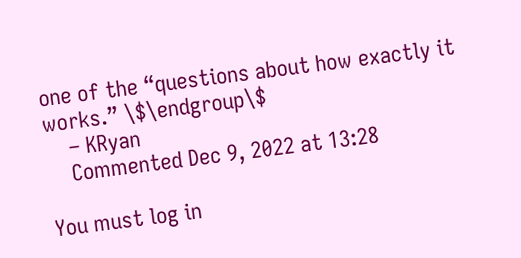one of the “questions about how exactly it works.” \$\endgroup\$
    – KRyan
    Commented Dec 9, 2022 at 13:28

You must log in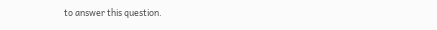to answer this question.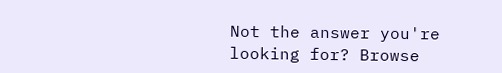Not the answer you're looking for? Browse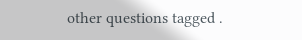other questions tagged .